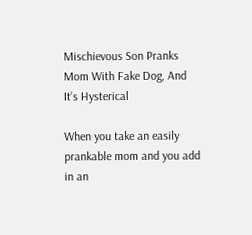Mischievous Son Pranks Mom With Fake Dog, And It’s Hysterical

When you take an easily prankable mom and you add in an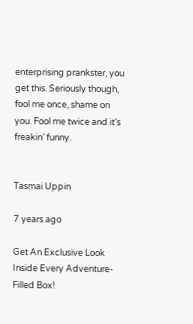enterprising prankster, you get this. Seriously though, fool me once, shame on you. Fool me twice and it’s freakin’ funny.


Tasmai Uppin

7 years ago

Get An Exclusive Look Inside Every Adventure-Filled Box!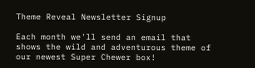Theme Reveal Newsletter Signup

Each month we'll send an email that shows the wild and adventurous theme of our newest Super Chewer box!